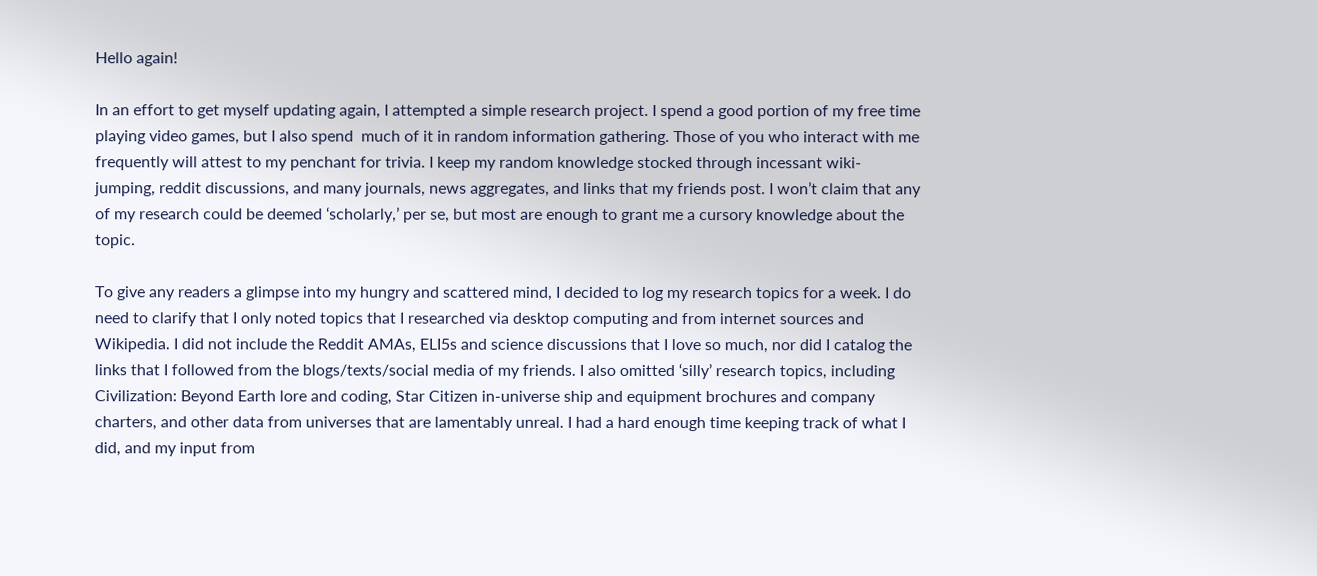Hello again!

In an effort to get myself updating again, I attempted a simple research project. I spend a good portion of my free time playing video games, but I also spend  much of it in random information gathering. Those of you who interact with me frequently will attest to my penchant for trivia. I keep my random knowledge stocked through incessant wiki-jumping, reddit discussions, and many journals, news aggregates, and links that my friends post. I won’t claim that any of my research could be deemed ‘scholarly,’ per se, but most are enough to grant me a cursory knowledge about the topic.

To give any readers a glimpse into my hungry and scattered mind, I decided to log my research topics for a week. I do need to clarify that I only noted topics that I researched via desktop computing and from internet sources and Wikipedia. I did not include the Reddit AMAs, ELI5s and science discussions that I love so much, nor did I catalog the links that I followed from the blogs/texts/social media of my friends. I also omitted ‘silly’ research topics, including Civilization: Beyond Earth lore and coding, Star Citizen in-universe ship and equipment brochures and company charters, and other data from universes that are lamentably unreal. I had a hard enough time keeping track of what I did, and my input from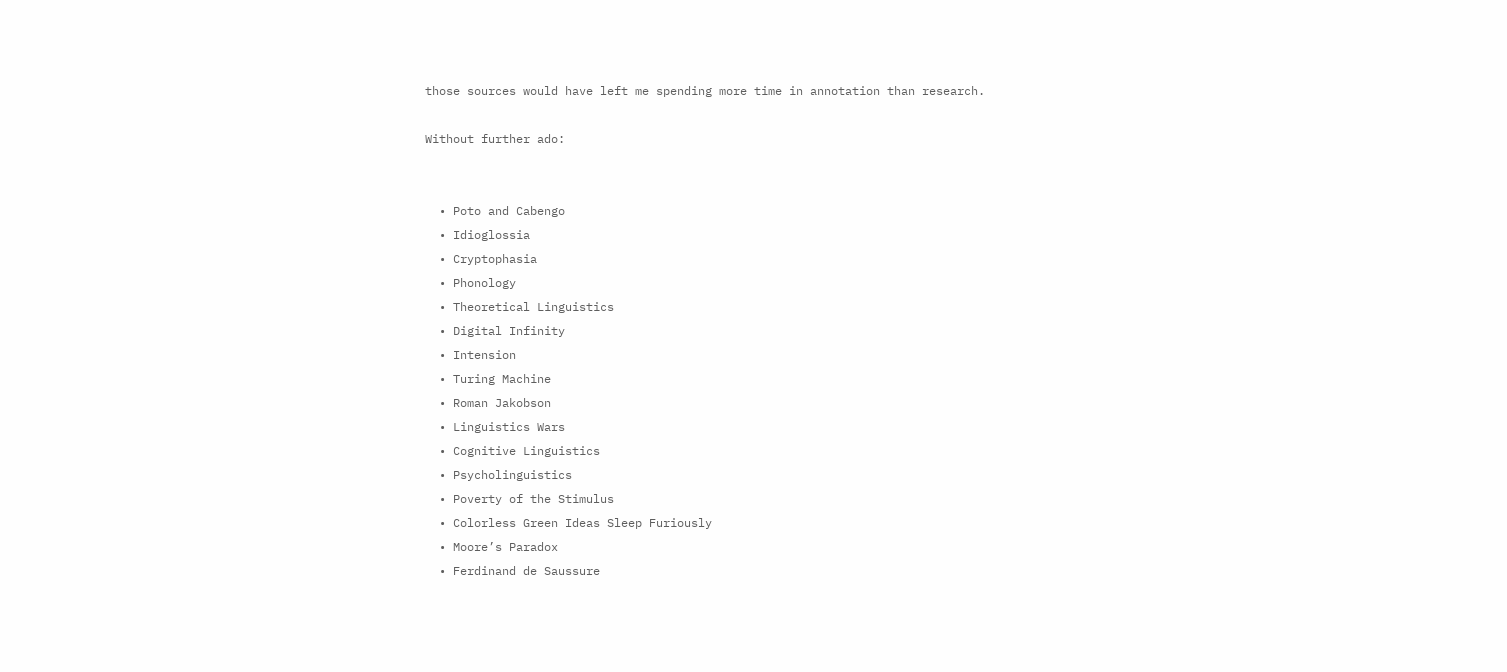those sources would have left me spending more time in annotation than research.

Without further ado:


  • Poto and Cabengo
  • Idioglossia
  • Cryptophasia
  • Phonology
  • Theoretical Linguistics
  • Digital Infinity
  • Intension
  • Turing Machine
  • Roman Jakobson
  • Linguistics Wars
  • Cognitive Linguistics
  • Psycholinguistics
  • Poverty of the Stimulus
  • Colorless Green Ideas Sleep Furiously
  • Moore’s Paradox
  • Ferdinand de Saussure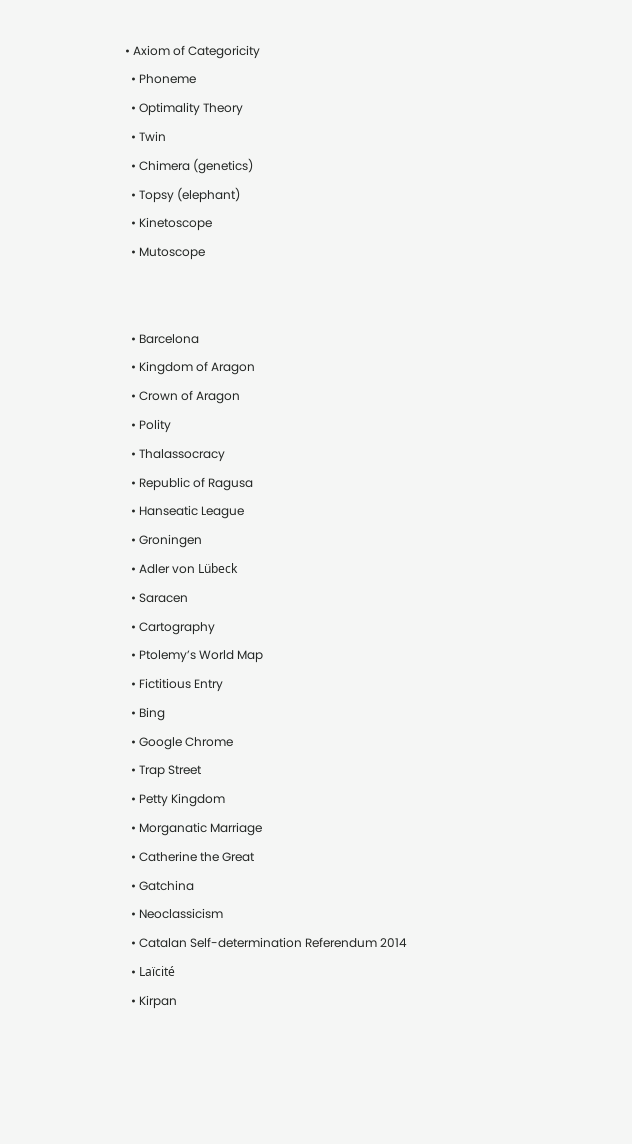• Axiom of Categoricity
  • Phoneme
  • Optimality Theory
  • Twin
  • Chimera (genetics)
  • Topsy (elephant)
  • Kinetoscope
  • Mutoscope


  • Barcelona
  • Kingdom of Aragon
  • Crown of Aragon
  • Polity
  • Thalassocracy
  • Republic of Ragusa
  • Hanseatic League
  • Groningen
  • Adler von Lübeck
  • Saracen
  • Cartography
  • Ptolemy’s World Map
  • Fictitious Entry
  • Bing
  • Google Chrome
  • Trap Street
  • Petty Kingdom
  • Morganatic Marriage
  • Catherine the Great
  • Gatchina
  • Neoclassicism
  • Catalan Self-determination Referendum 2014
  • Laïcité
  • Kirpan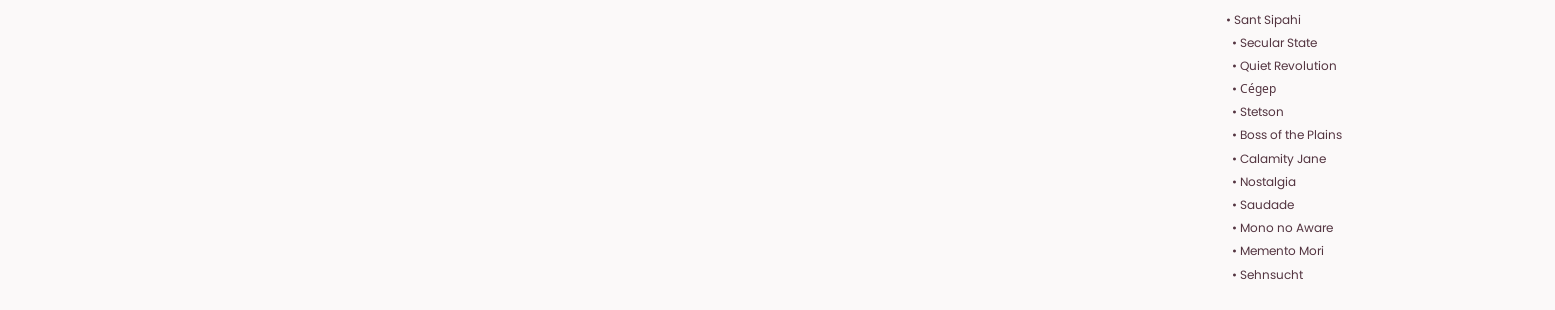• Sant Sipahi
  • Secular State
  • Quiet Revolution
  • Cégep
  • Stetson
  • Boss of the Plains
  • Calamity Jane
  • Nostalgia
  • Saudade
  • Mono no Aware
  • Memento Mori
  • Sehnsucht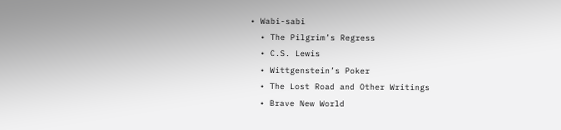• Wabi-sabi
  • The Pilgrim’s Regress
  • C.S. Lewis
  • Wittgenstein’s Poker
  • The Lost Road and Other Writings
  • Brave New World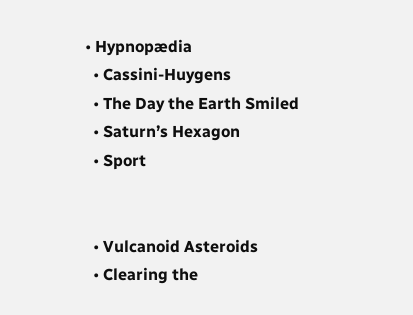• Hypnopædia
  • Cassini-Huygens
  • The Day the Earth Smiled
  • Saturn’s Hexagon
  • Sport


  • Vulcanoid Asteroids
  • Clearing the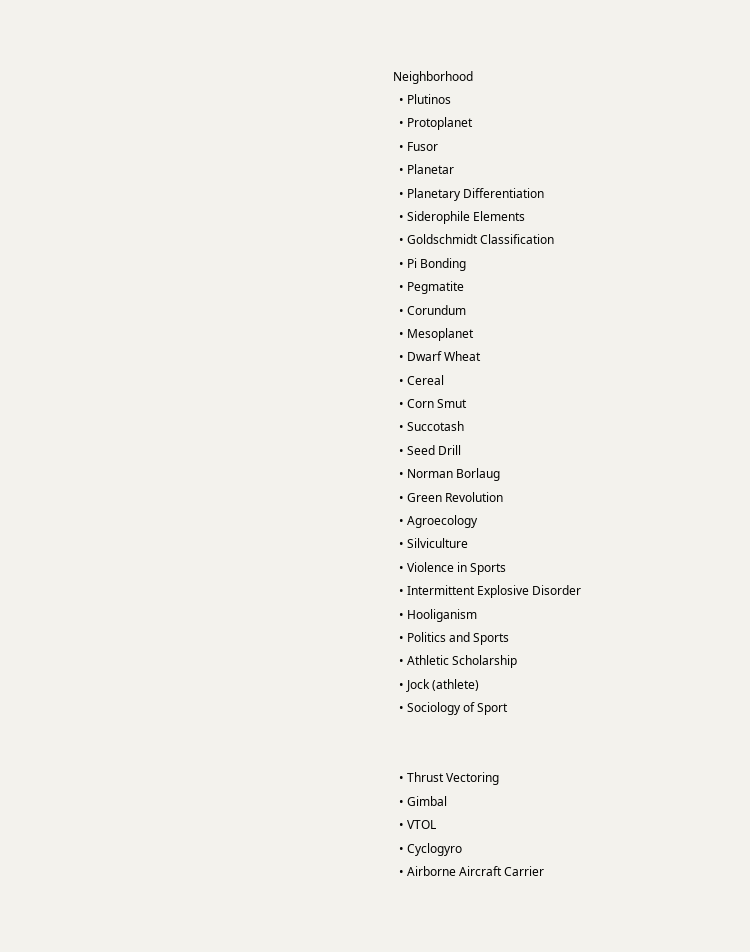Neighborhood
  • Plutinos
  • Protoplanet
  • Fusor
  • Planetar
  • Planetary Differentiation
  • Siderophile Elements
  • Goldschmidt Classification
  • Pi Bonding
  • Pegmatite
  • Corundum
  • Mesoplanet
  • Dwarf Wheat
  • Cereal
  • Corn Smut
  • Succotash
  • Seed Drill
  • Norman Borlaug
  • Green Revolution
  • Agroecology
  • Silviculture
  • Violence in Sports
  • Intermittent Explosive Disorder
  • Hooliganism
  • Politics and Sports
  • Athletic Scholarship
  • Jock (athlete)
  • Sociology of Sport


  • Thrust Vectoring
  • Gimbal
  • VTOL
  • Cyclogyro
  • Airborne Aircraft Carrier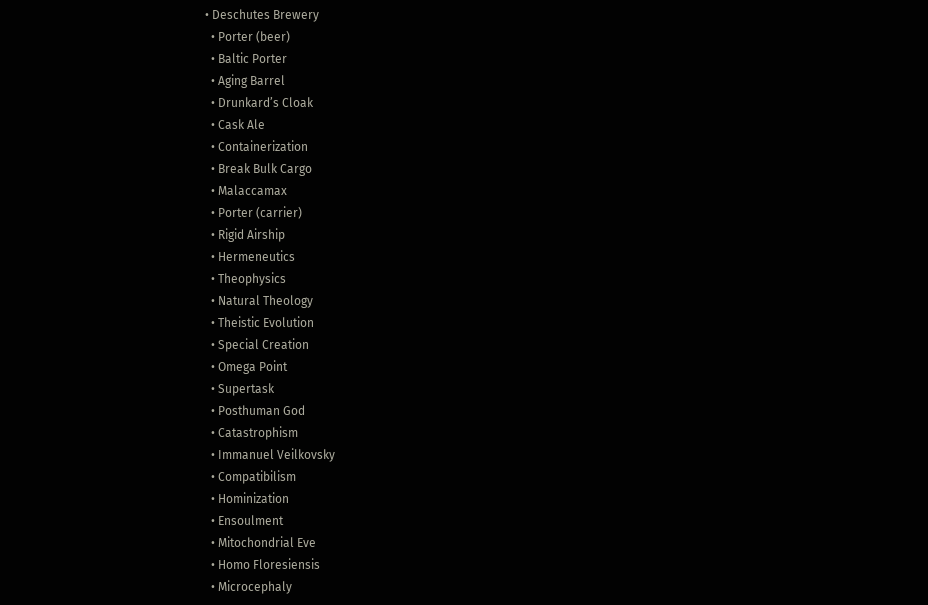• Deschutes Brewery
  • Porter (beer)
  • Baltic Porter
  • Aging Barrel
  • Drunkard’s Cloak
  • Cask Ale
  • Containerization
  • Break Bulk Cargo
  • Malaccamax
  • Porter (carrier)
  • Rigid Airship
  • Hermeneutics
  • Theophysics
  • Natural Theology
  • Theistic Evolution
  • Special Creation
  • Omega Point
  • Supertask
  • Posthuman God
  • Catastrophism
  • Immanuel Veilkovsky
  • Compatibilism
  • Hominization
  • Ensoulment
  • Mitochondrial Eve
  • Homo Floresiensis
  • Microcephaly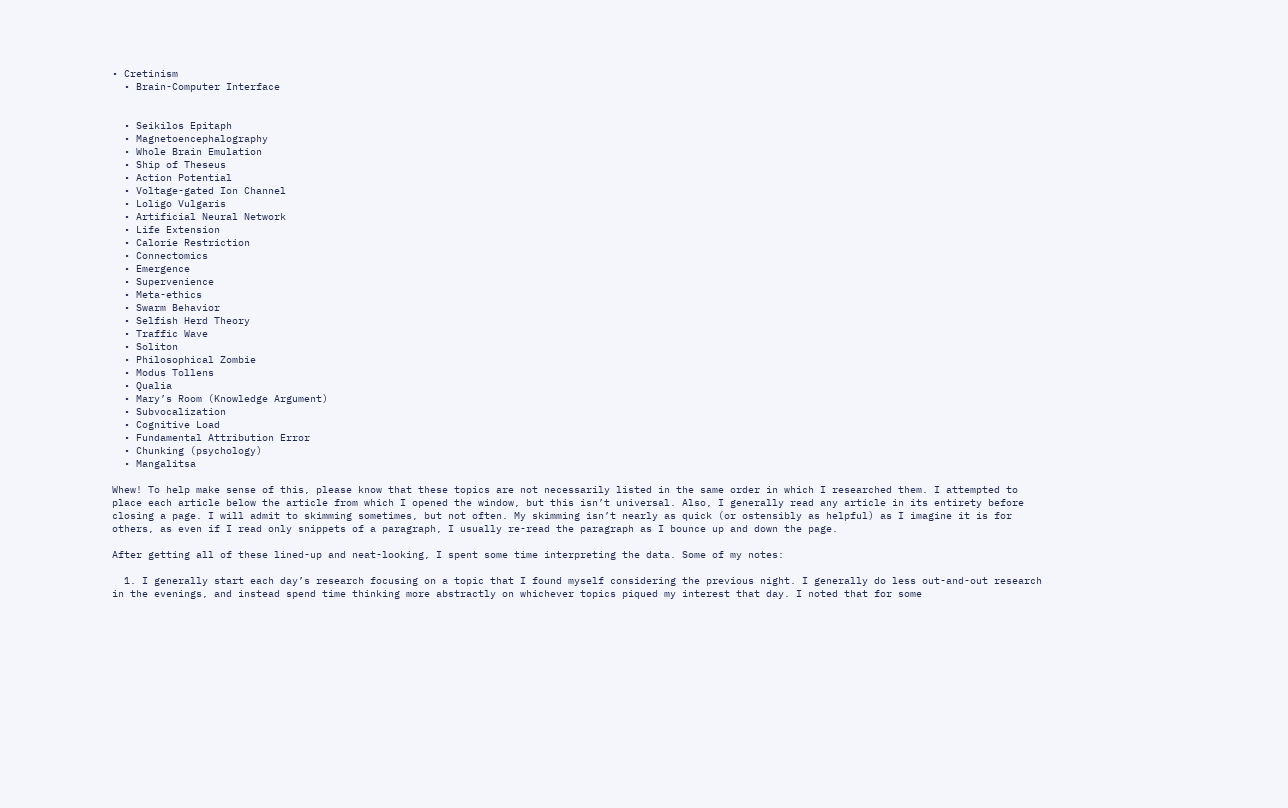• Cretinism
  • Brain-Computer Interface


  • Seikilos Epitaph
  • Magnetoencephalography
  • Whole Brain Emulation
  • Ship of Theseus
  • Action Potential
  • Voltage-gated Ion Channel
  • Loligo Vulgaris
  • Artificial Neural Network
  • Life Extension
  • Calorie Restriction
  • Connectomics
  • Emergence
  • Supervenience
  • Meta-ethics
  • Swarm Behavior
  • Selfish Herd Theory
  • Traffic Wave
  • Soliton
  • Philosophical Zombie
  • Modus Tollens
  • Qualia
  • Mary’s Room (Knowledge Argument)
  • Subvocalization
  • Cognitive Load
  • Fundamental Attribution Error
  • Chunking (psychology)
  • Mangalitsa

Whew! To help make sense of this, please know that these topics are not necessarily listed in the same order in which I researched them. I attempted to place each article below the article from which I opened the window, but this isn’t universal. Also, I generally read any article in its entirety before closing a page. I will admit to skimming sometimes, but not often. My skimming isn’t nearly as quick (or ostensibly as helpful) as I imagine it is for others, as even if I read only snippets of a paragraph, I usually re-read the paragraph as I bounce up and down the page.

After getting all of these lined-up and neat-looking, I spent some time interpreting the data. Some of my notes:

  1. I generally start each day’s research focusing on a topic that I found myself considering the previous night. I generally do less out-and-out research in the evenings, and instead spend time thinking more abstractly on whichever topics piqued my interest that day. I noted that for some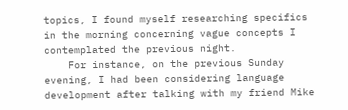topics, I found myself researching specifics in the morning concerning vague concepts I contemplated the previous night.
    For instance, on the previous Sunday evening, I had been considering language development after talking with my friend Mike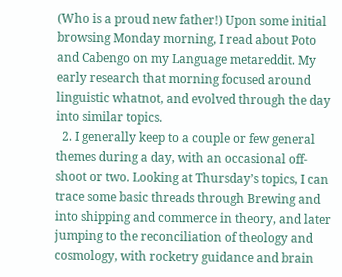(Who is a proud new father!) Upon some initial browsing Monday morning, I read about Poto and Cabengo on my Language metareddit. My early research that morning focused around linguistic whatnot, and evolved through the day into similar topics.
  2. I generally keep to a couple or few general themes during a day, with an occasional off-shoot or two. Looking at Thursday’s topics, I can trace some basic threads through Brewing and into shipping and commerce in theory, and later jumping to the reconciliation of theology and cosmology, with rocketry guidance and brain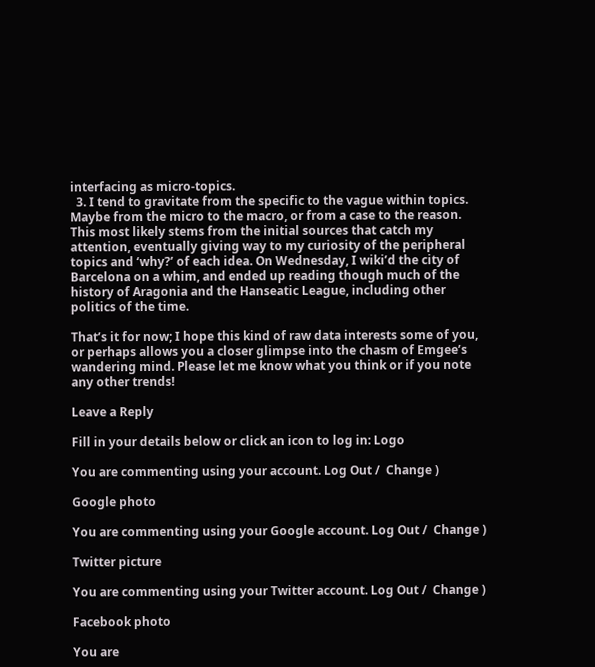interfacing as micro-topics.
  3. I tend to gravitate from the specific to the vague within topics. Maybe from the micro to the macro, or from a case to the reason. This most likely stems from the initial sources that catch my attention, eventually giving way to my curiosity of the peripheral topics and ‘why?’ of each idea. On Wednesday, I wiki’d the city of Barcelona on a whim, and ended up reading though much of the history of Aragonia and the Hanseatic League, including other politics of the time.

That’s it for now; I hope this kind of raw data interests some of you, or perhaps allows you a closer glimpse into the chasm of Emgee’s wandering mind. Please let me know what you think or if you note any other trends!

Leave a Reply

Fill in your details below or click an icon to log in: Logo

You are commenting using your account. Log Out /  Change )

Google photo

You are commenting using your Google account. Log Out /  Change )

Twitter picture

You are commenting using your Twitter account. Log Out /  Change )

Facebook photo

You are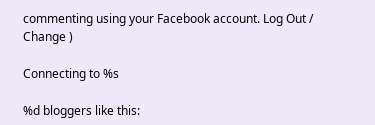commenting using your Facebook account. Log Out /  Change )

Connecting to %s

%d bloggers like this: